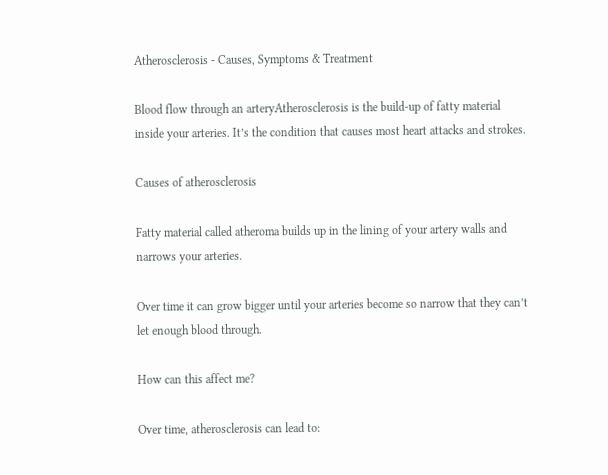Atherosclerosis - Causes, Symptoms & Treatment

Blood flow through an arteryAtherosclerosis is the build-up of fatty material inside your arteries. It’s the condition that causes most heart attacks and strokes.

Causes of atherosclerosis

Fatty material called atheroma builds up in the lining of your artery walls and narrows your arteries.

Over time it can grow bigger until your arteries become so narrow that they can’t let enough blood through.

How can this affect me?

Over time, atherosclerosis can lead to: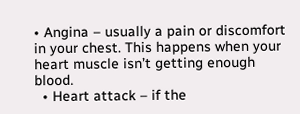• Angina – usually a pain or discomfort in your chest. This happens when your heart muscle isn’t getting enough blood.
  • Heart attack – if the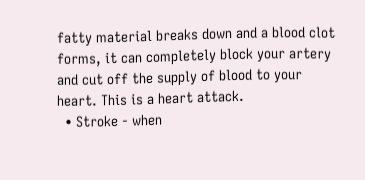fatty material breaks down and a blood clot forms, it can completely block your artery and cut off the supply of blood to your heart. This is a heart attack.
  • Stroke - when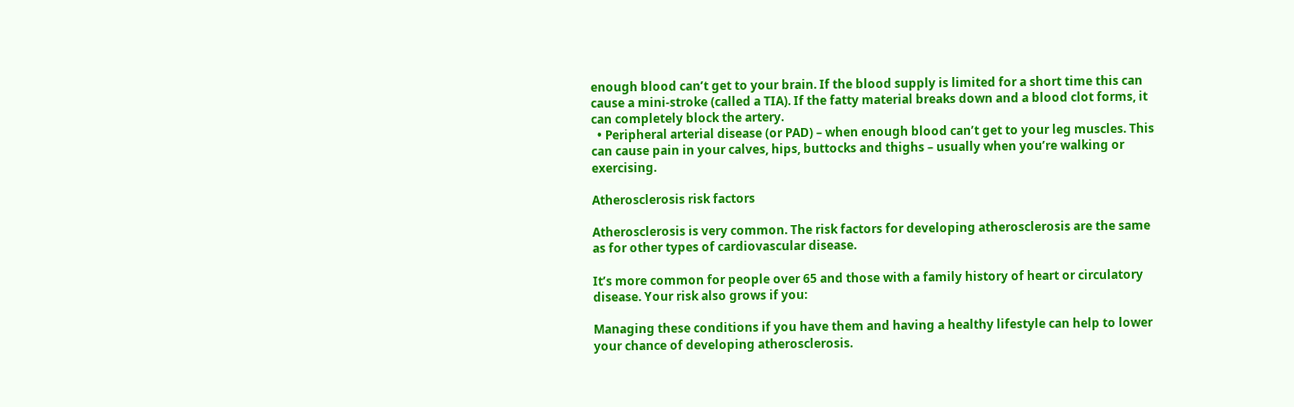enough blood can’t get to your brain. If the blood supply is limited for a short time this can cause a mini-stroke (called a TIA). If the fatty material breaks down and a blood clot forms, it can completely block the artery.
  • Peripheral arterial disease (or PAD) – when enough blood can’t get to your leg muscles. This can cause pain in your calves, hips, buttocks and thighs – usually when you’re walking or exercising.

Atherosclerosis risk factors

Atherosclerosis is very common. The risk factors for developing atherosclerosis are the same as for other types of cardiovascular disease.

It’s more common for people over 65 and those with a family history of heart or circulatory disease. Your risk also grows if you:

Managing these conditions if you have them and having a healthy lifestyle can help to lower your chance of developing atherosclerosis.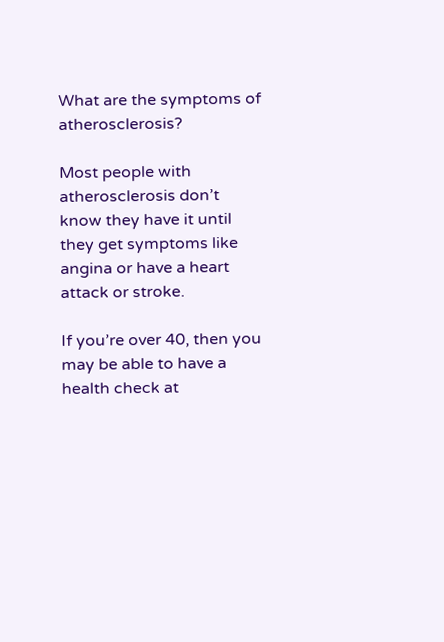What are the symptoms of atherosclerosis?

Most people with atherosclerosis don’t know they have it until they get symptoms like angina or have a heart attack or stroke.

If you’re over 40, then you may be able to have a health check at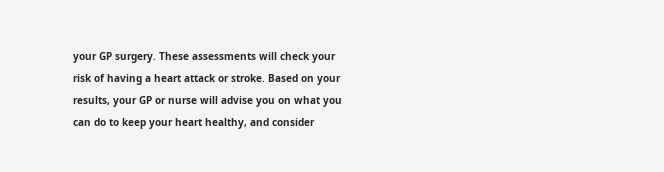your GP surgery. These assessments will check your risk of having a heart attack or stroke. Based on your results, your GP or nurse will advise you on what you can do to keep your heart healthy, and consider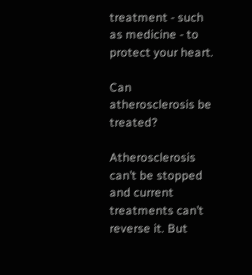treatment - such as medicine - to protect your heart.

Can atherosclerosis be treated?

Atherosclerosis can’t be stopped and current treatments can’t reverse it. But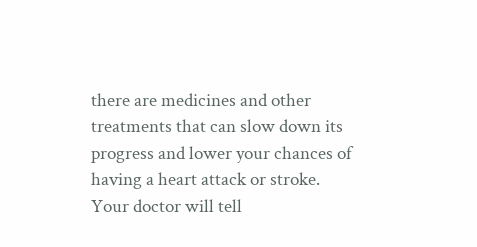there are medicines and other treatments that can slow down its progress and lower your chances of having a heart attack or stroke. Your doctor will tell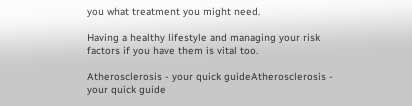you what treatment you might need.

Having a healthy lifestyle and managing your risk factors if you have them is vital too.

Atherosclerosis - your quick guideAtherosclerosis - your quick guide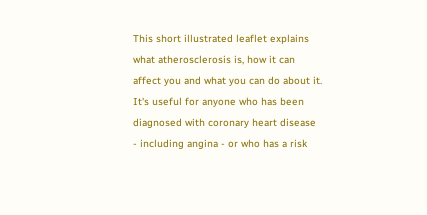This short illustrated leaflet explains what atherosclerosis is, how it can affect you and what you can do about it. It's useful for anyone who has been diagnosed with coronary heart disease - including angina - or who has a risk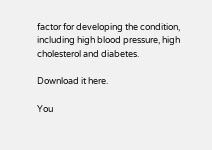factor for developing the condition, including high blood pressure, high cholesterol and diabetes.

Download it here.

You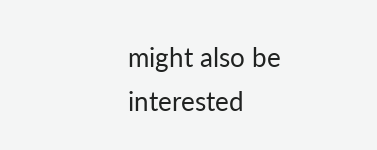might also be interested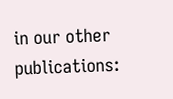in our other publications: